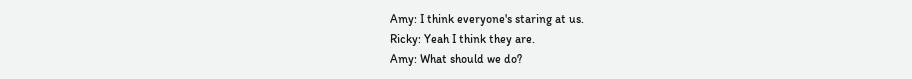Amy: I think everyone's staring at us.
Ricky: Yeah I think they are.
Amy: What should we do?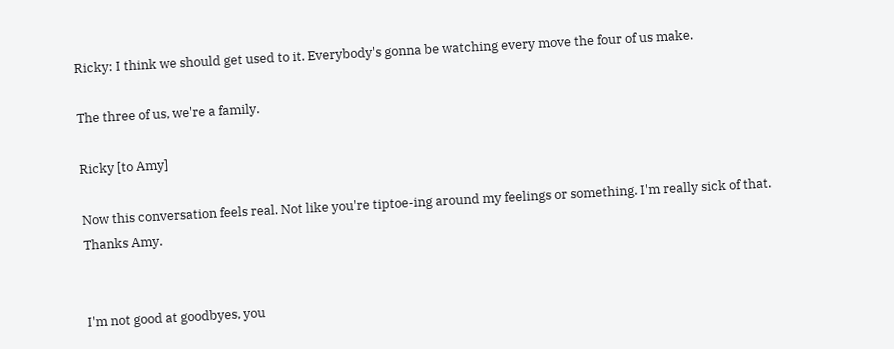Ricky: I think we should get used to it. Everybody's gonna be watching every move the four of us make.

The three of us, we're a family.

Ricky [to Amy]

Now this conversation feels real. Not like you're tiptoe-ing around my feelings or something. I'm really sick of that. Thanks Amy.


I'm not good at goodbyes, you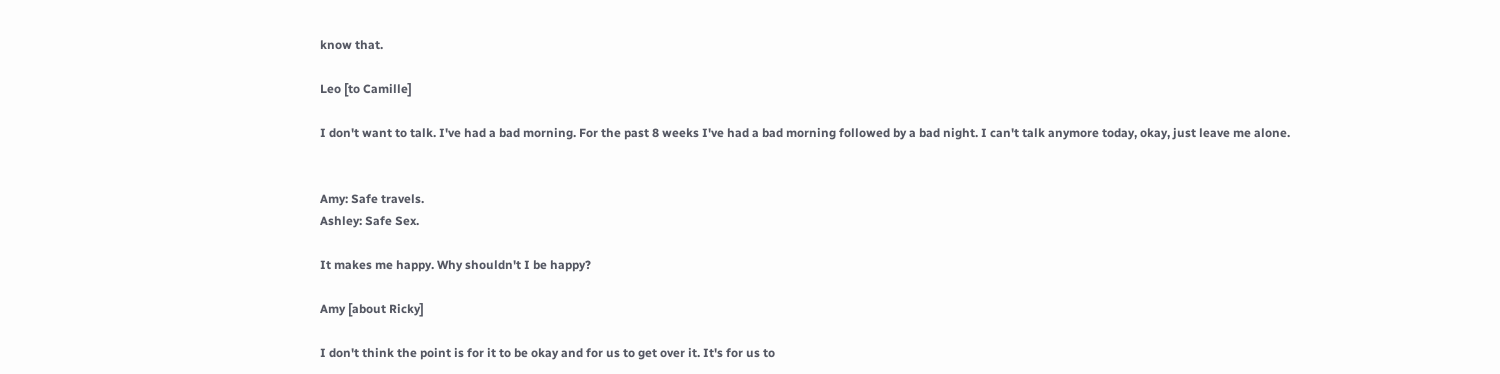know that.

Leo [to Camille]

I don't want to talk. I've had a bad morning. For the past 8 weeks I've had a bad morning followed by a bad night. I can't talk anymore today, okay, just leave me alone.


Amy: Safe travels.
Ashley: Safe Sex.

It makes me happy. Why shouldn't I be happy?

Amy [about Ricky]

I don't think the point is for it to be okay and for us to get over it. It's for us to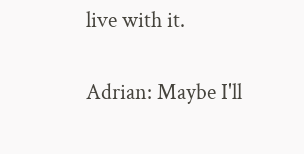live with it.


Adrian: Maybe I'll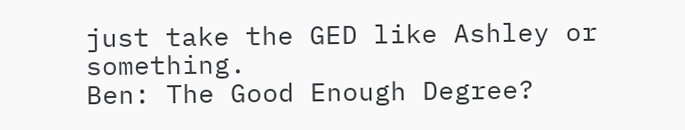just take the GED like Ashley or something.
Ben: The Good Enough Degree?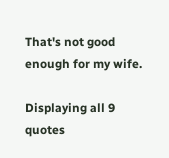That's not good enough for my wife.

Displaying all 9 quotes